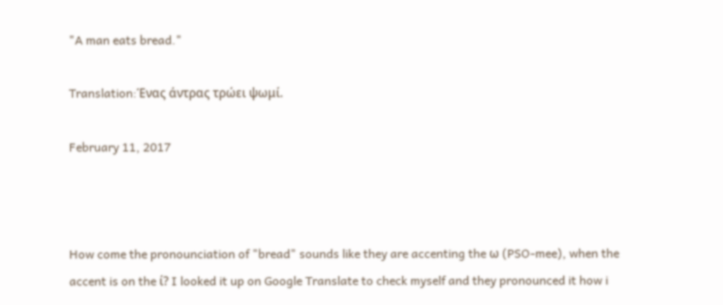"A man eats bread."

Translation:Ένας άντρας τρώει ψωμί.

February 11, 2017



How come the pronounciation of "bread" sounds like they are accenting the ω (PSO-mee), when the accent is on the ί? I looked it up on Google Translate to check myself and they pronounced it how i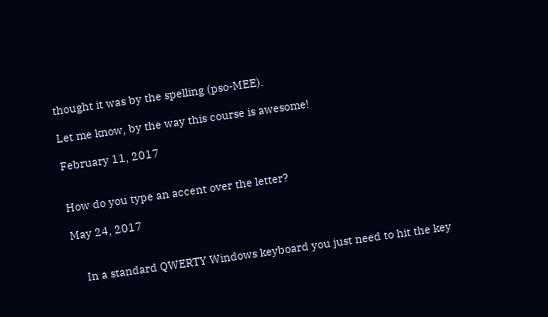thought it was by the spelling (pso-MEE).

Let me know, by the way this course is awesome!

February 11, 2017


How do you type an accent over the letter?

May 24, 2017


    In a standard QWERTY Windows keyboard you just need to hit the key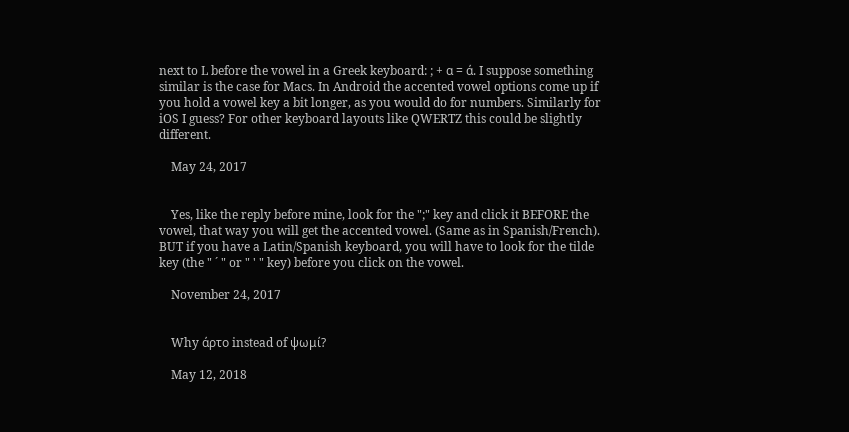next to L before the vowel in a Greek keyboard: ; + α = ά. I suppose something similar is the case for Macs. In Android the accented vowel options come up if you hold a vowel key a bit longer, as you would do for numbers. Similarly for iOS I guess? For other keyboard layouts like QWERTZ this could be slightly different.

    May 24, 2017


    Yes, like the reply before mine, look for the ";" key and click it BEFORE the vowel, that way you will get the accented vowel. (Same as in Spanish/French). BUT if you have a Latin/Spanish keyboard, you will have to look for the tilde key (the " ´ " or " ' " key) before you click on the vowel.

    November 24, 2017


    Why άρτο instead of ψωμί?

    May 12, 2018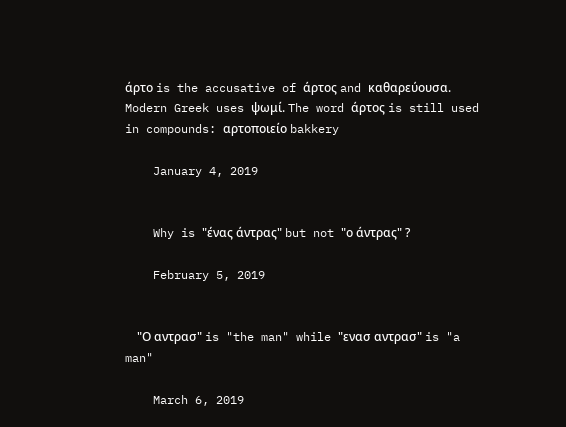άρτο is the accusative of άρτος and καθαρεύουσα. Modern Greek uses ψωμί. The word άρτος is still used in compounds: αρτοποιείο bakkery

    January 4, 2019


    Why is "ένας άντρας" but not "ο άντρας" ?

    February 5, 2019


    "Ο αντρασ" is "the man" while "ενασ αντρασ" is "a man"

    March 6, 2019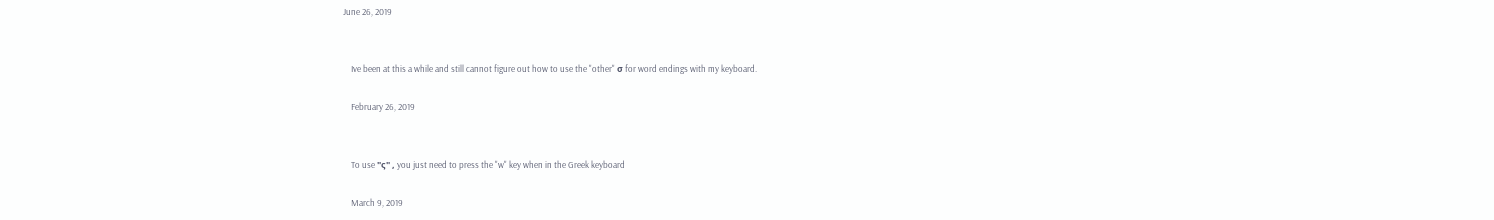June 26, 2019


    Ive been at this a while and still cannot figure out how to use the "other" σ for word endings with my keyboard.

    February 26, 2019


    To use "ς" , you just need to press the "w" key when in the Greek keyboard

    March 9, 2019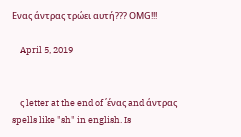Ενας άντρας τρώει αυτή??? ΟΜG!!!

    April 5, 2019


    ς letter at the end of ΄ένας and άντρας spells like "sh" in english. Is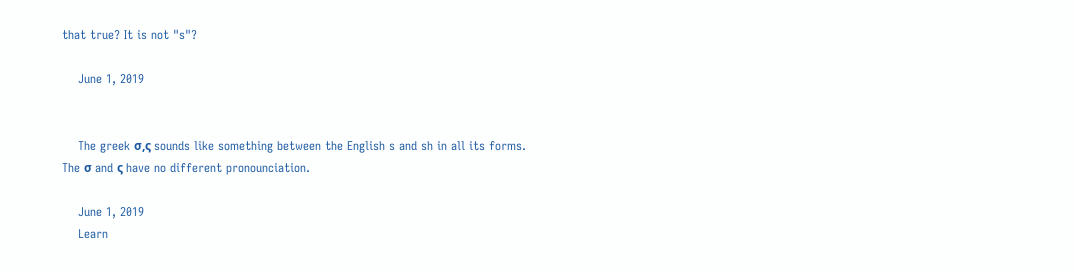that true? It is not "s"?

    June 1, 2019


    The greek σ,ς sounds like something between the English s and sh in all its forms. The σ and ς have no different pronounciation.

    June 1, 2019
    Learn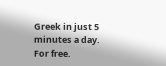Greek in just 5 minutes a day. For free.